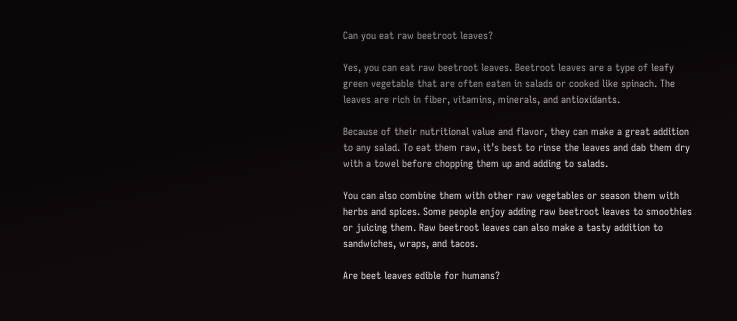Can you eat raw beetroot leaves?

Yes, you can eat raw beetroot leaves. Beetroot leaves are a type of leafy green vegetable that are often eaten in salads or cooked like spinach. The leaves are rich in fiber, vitamins, minerals, and antioxidants.

Because of their nutritional value and flavor, they can make a great addition to any salad. To eat them raw, it’s best to rinse the leaves and dab them dry with a towel before chopping them up and adding to salads.

You can also combine them with other raw vegetables or season them with herbs and spices. Some people enjoy adding raw beetroot leaves to smoothies or juicing them. Raw beetroot leaves can also make a tasty addition to sandwiches, wraps, and tacos.

Are beet leaves edible for humans?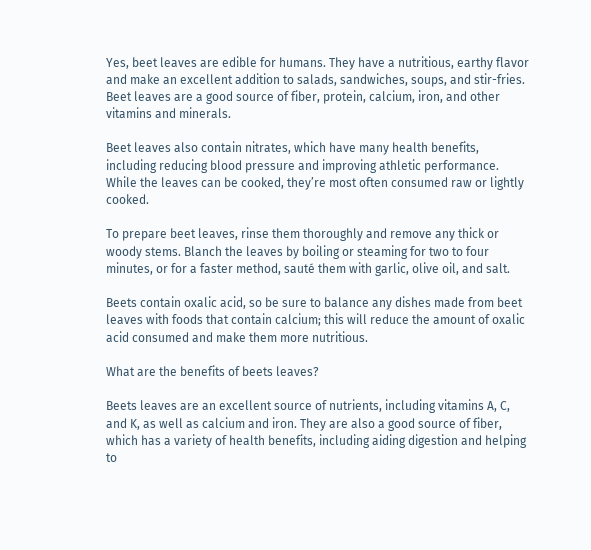Yes, beet leaves are edible for humans. They have a nutritious, earthy flavor and make an excellent addition to salads, sandwiches, soups, and stir-fries. Beet leaves are a good source of fiber, protein, calcium, iron, and other vitamins and minerals.

Beet leaves also contain nitrates, which have many health benefits, including reducing blood pressure and improving athletic performance. While the leaves can be cooked, they’re most often consumed raw or lightly cooked.

To prepare beet leaves, rinse them thoroughly and remove any thick or woody stems. Blanch the leaves by boiling or steaming for two to four minutes, or for a faster method, sauté them with garlic, olive oil, and salt.

Beets contain oxalic acid, so be sure to balance any dishes made from beet leaves with foods that contain calcium; this will reduce the amount of oxalic acid consumed and make them more nutritious.

What are the benefits of beets leaves?

Beets leaves are an excellent source of nutrients, including vitamins A, C, and K, as well as calcium and iron. They are also a good source of fiber, which has a variety of health benefits, including aiding digestion and helping to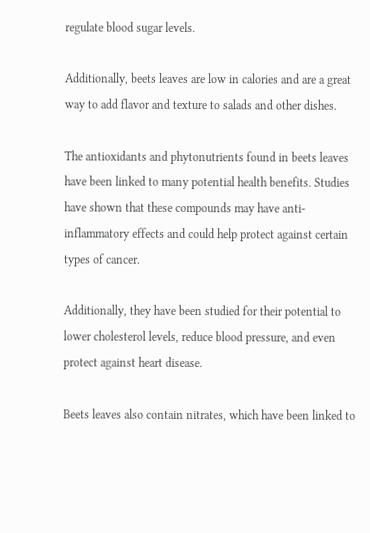regulate blood sugar levels.

Additionally, beets leaves are low in calories and are a great way to add flavor and texture to salads and other dishes.

The antioxidants and phytonutrients found in beets leaves have been linked to many potential health benefits. Studies have shown that these compounds may have anti-inflammatory effects and could help protect against certain types of cancer.

Additionally, they have been studied for their potential to lower cholesterol levels, reduce blood pressure, and even protect against heart disease.

Beets leaves also contain nitrates, which have been linked to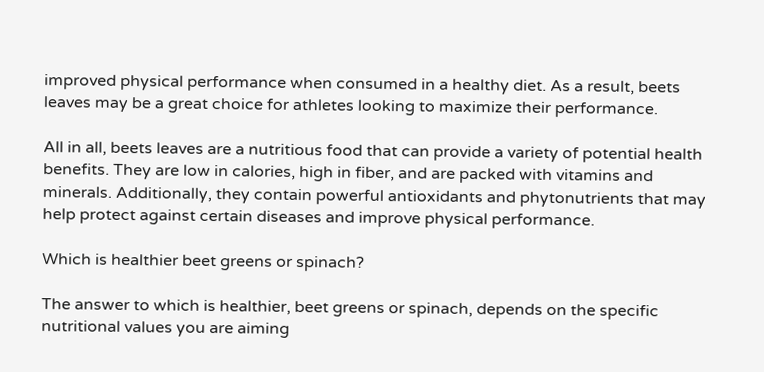improved physical performance when consumed in a healthy diet. As a result, beets leaves may be a great choice for athletes looking to maximize their performance.

All in all, beets leaves are a nutritious food that can provide a variety of potential health benefits. They are low in calories, high in fiber, and are packed with vitamins and minerals. Additionally, they contain powerful antioxidants and phytonutrients that may help protect against certain diseases and improve physical performance.

Which is healthier beet greens or spinach?

The answer to which is healthier, beet greens or spinach, depends on the specific nutritional values you are aiming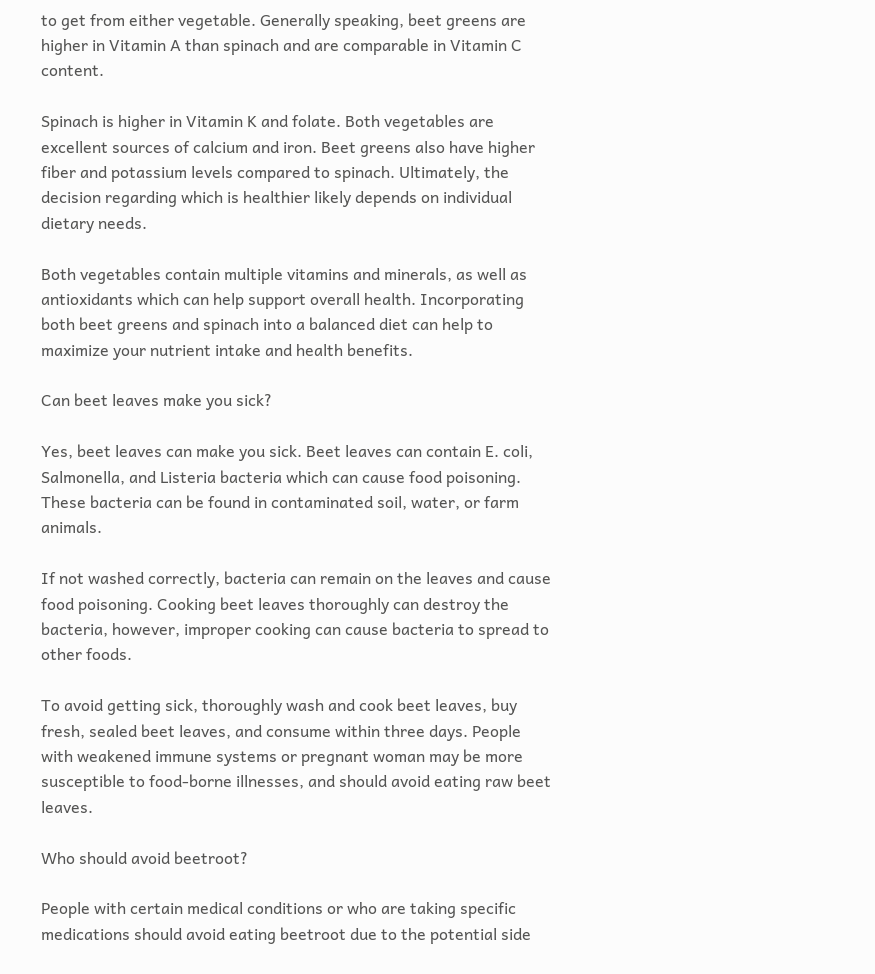to get from either vegetable. Generally speaking, beet greens are higher in Vitamin A than spinach and are comparable in Vitamin C content.

Spinach is higher in Vitamin K and folate. Both vegetables are excellent sources of calcium and iron. Beet greens also have higher fiber and potassium levels compared to spinach. Ultimately, the decision regarding which is healthier likely depends on individual dietary needs.

Both vegetables contain multiple vitamins and minerals, as well as antioxidants which can help support overall health. Incorporating both beet greens and spinach into a balanced diet can help to maximize your nutrient intake and health benefits.

Can beet leaves make you sick?

Yes, beet leaves can make you sick. Beet leaves can contain E. coli, Salmonella, and Listeria bacteria which can cause food poisoning. These bacteria can be found in contaminated soil, water, or farm animals.

If not washed correctly, bacteria can remain on the leaves and cause food poisoning. Cooking beet leaves thoroughly can destroy the bacteria, however, improper cooking can cause bacteria to spread to other foods.

To avoid getting sick, thoroughly wash and cook beet leaves, buy fresh, sealed beet leaves, and consume within three days. People with weakened immune systems or pregnant woman may be more susceptible to food-borne illnesses, and should avoid eating raw beet leaves.

Who should avoid beetroot?

People with certain medical conditions or who are taking specific medications should avoid eating beetroot due to the potential side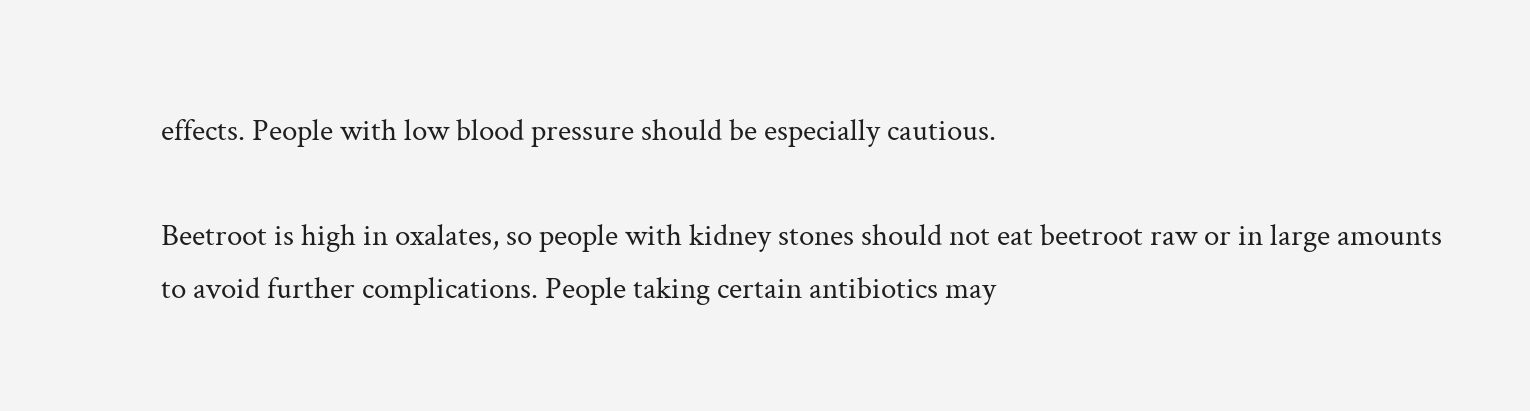effects. People with low blood pressure should be especially cautious.

Beetroot is high in oxalates, so people with kidney stones should not eat beetroot raw or in large amounts to avoid further complications. People taking certain antibiotics may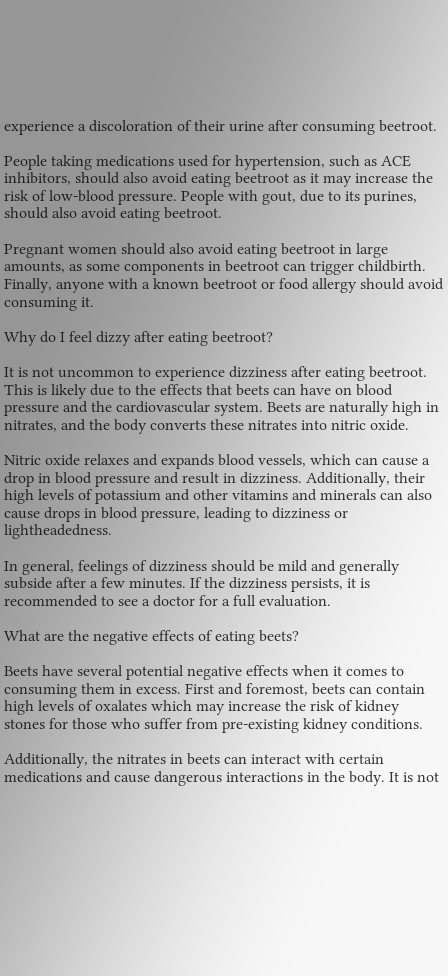experience a discoloration of their urine after consuming beetroot.

People taking medications used for hypertension, such as ACE inhibitors, should also avoid eating beetroot as it may increase the risk of low-blood pressure. People with gout, due to its purines, should also avoid eating beetroot.

Pregnant women should also avoid eating beetroot in large amounts, as some components in beetroot can trigger childbirth. Finally, anyone with a known beetroot or food allergy should avoid consuming it.

Why do I feel dizzy after eating beetroot?

It is not uncommon to experience dizziness after eating beetroot. This is likely due to the effects that beets can have on blood pressure and the cardiovascular system. Beets are naturally high in nitrates, and the body converts these nitrates into nitric oxide.

Nitric oxide relaxes and expands blood vessels, which can cause a drop in blood pressure and result in dizziness. Additionally, their high levels of potassium and other vitamins and minerals can also cause drops in blood pressure, leading to dizziness or lightheadedness.

In general, feelings of dizziness should be mild and generally subside after a few minutes. If the dizziness persists, it is recommended to see a doctor for a full evaluation.

What are the negative effects of eating beets?

Beets have several potential negative effects when it comes to consuming them in excess. First and foremost, beets can contain high levels of oxalates which may increase the risk of kidney stones for those who suffer from pre-existing kidney conditions.

Additionally, the nitrates in beets can interact with certain medications and cause dangerous interactions in the body. It is not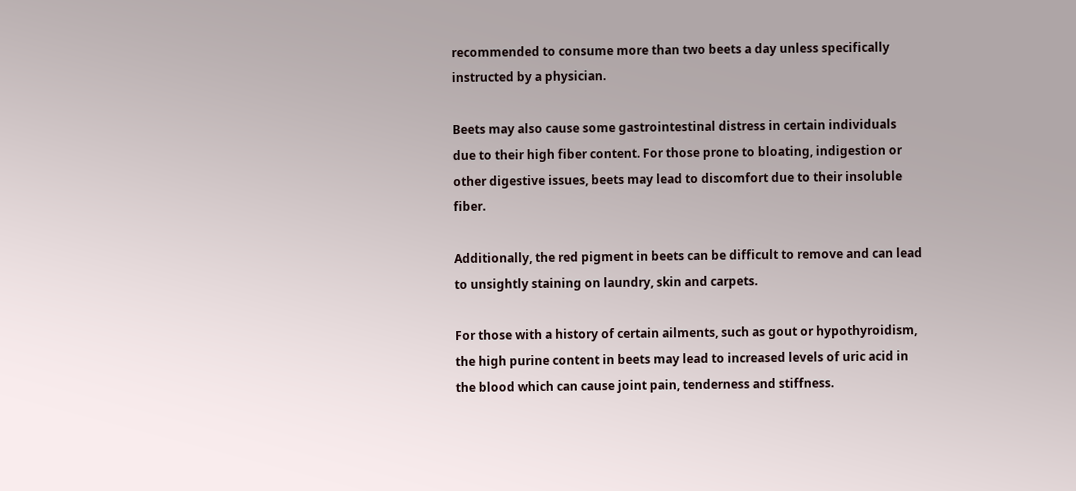recommended to consume more than two beets a day unless specifically instructed by a physician.

Beets may also cause some gastrointestinal distress in certain individuals due to their high fiber content. For those prone to bloating, indigestion or other digestive issues, beets may lead to discomfort due to their insoluble fiber.

Additionally, the red pigment in beets can be difficult to remove and can lead to unsightly staining on laundry, skin and carpets.

For those with a history of certain ailments, such as gout or hypothyroidism, the high purine content in beets may lead to increased levels of uric acid in the blood which can cause joint pain, tenderness and stiffness.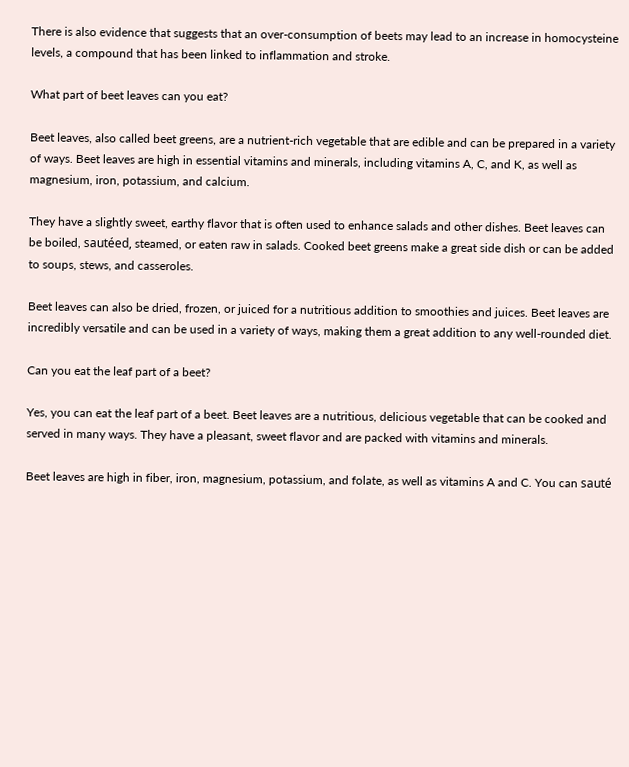There is also evidence that suggests that an over-consumption of beets may lead to an increase in homocysteine levels, a compound that has been linked to inflammation and stroke.

What part of beet leaves can you eat?

Beet leaves, also called beet greens, are a nutrient-rich vegetable that are edible and can be prepared in a variety of ways. Beet leaves are high in essential vitamins and minerals, including vitamins A, C, and K, as well as magnesium, iron, potassium, and calcium.

They have a slightly sweet, earthy flavor that is often used to enhance salads and other dishes. Beet leaves can be boiled, sautéed, steamed, or eaten raw in salads. Cooked beet greens make a great side dish or can be added to soups, stews, and casseroles.

Beet leaves can also be dried, frozen, or juiced for a nutritious addition to smoothies and juices. Beet leaves are incredibly versatile and can be used in a variety of ways, making them a great addition to any well-rounded diet.

Can you eat the leaf part of a beet?

Yes, you can eat the leaf part of a beet. Beet leaves are a nutritious, delicious vegetable that can be cooked and served in many ways. They have a pleasant, sweet flavor and are packed with vitamins and minerals.

Beet leaves are high in fiber, iron, magnesium, potassium, and folate, as well as vitamins A and C. You can sauté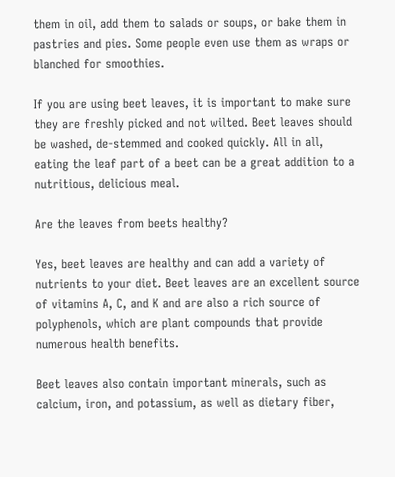them in oil, add them to salads or soups, or bake them in pastries and pies. Some people even use them as wraps or blanched for smoothies.

If you are using beet leaves, it is important to make sure they are freshly picked and not wilted. Beet leaves should be washed, de-stemmed and cooked quickly. All in all, eating the leaf part of a beet can be a great addition to a nutritious, delicious meal.

Are the leaves from beets healthy?

Yes, beet leaves are healthy and can add a variety of nutrients to your diet. Beet leaves are an excellent source of vitamins A, C, and K and are also a rich source of polyphenols, which are plant compounds that provide numerous health benefits.

Beet leaves also contain important minerals, such as calcium, iron, and potassium, as well as dietary fiber,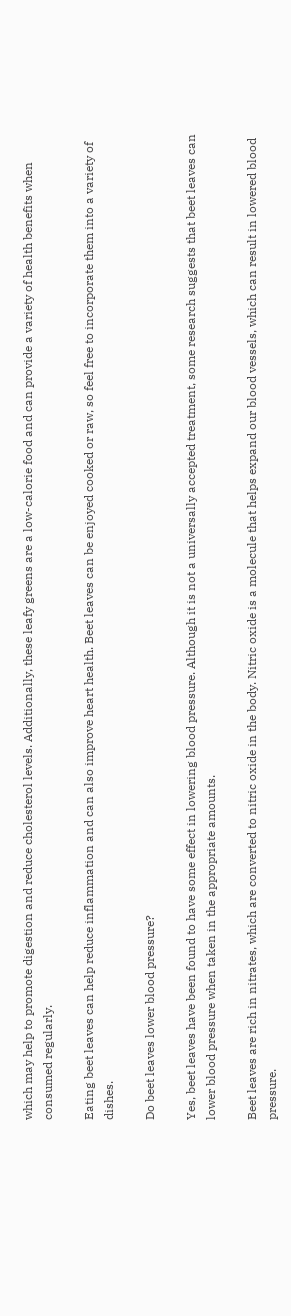which may help to promote digestion and reduce cholesterol levels. Additionally, these leafy greens are a low-calorie food and can provide a variety of health benefits when consumed regularly.

Eating beet leaves can help reduce inflammation and can also improve heart health. Beet leaves can be enjoyed cooked or raw, so feel free to incorporate them into a variety of dishes.

Do beet leaves lower blood pressure?

Yes, beet leaves have been found to have some effect in lowering blood pressure. Although it is not a universally accepted treatment, some research suggests that beet leaves can lower blood pressure when taken in the appropriate amounts.

Beet leaves are rich in nitrates, which are converted to nitric oxide in the body. Nitric oxide is a molecule that helps expand our blood vessels, which can result in lowered blood pressure.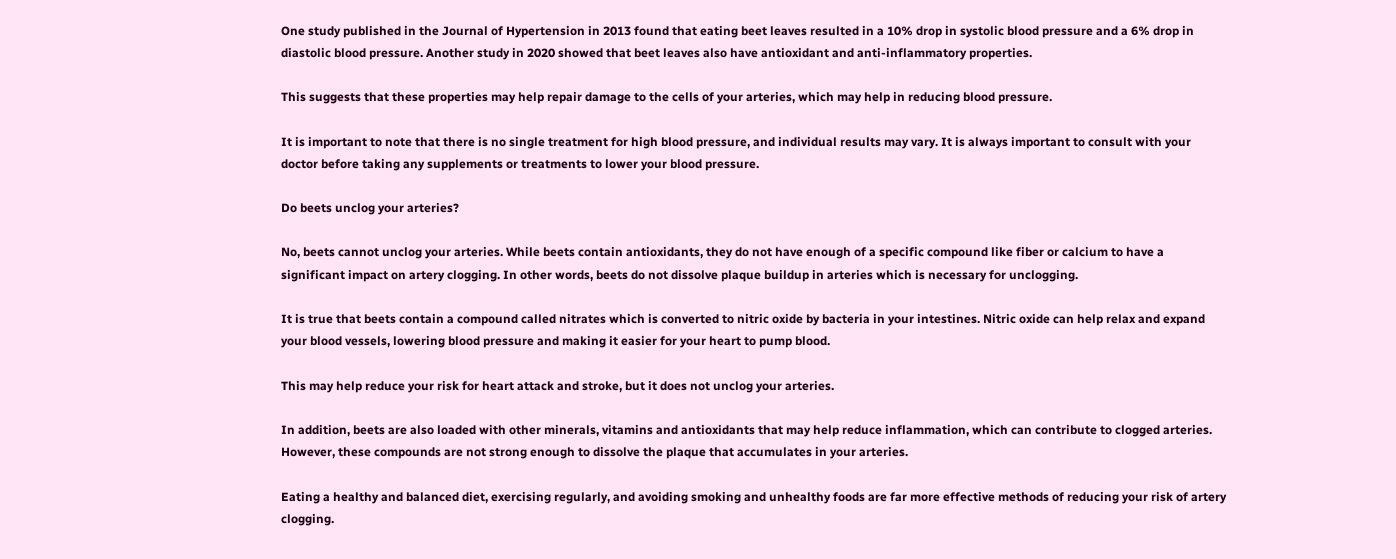One study published in the Journal of Hypertension in 2013 found that eating beet leaves resulted in a 10% drop in systolic blood pressure and a 6% drop in diastolic blood pressure. Another study in 2020 showed that beet leaves also have antioxidant and anti-inflammatory properties.

This suggests that these properties may help repair damage to the cells of your arteries, which may help in reducing blood pressure.

It is important to note that there is no single treatment for high blood pressure, and individual results may vary. It is always important to consult with your doctor before taking any supplements or treatments to lower your blood pressure.

Do beets unclog your arteries?

No, beets cannot unclog your arteries. While beets contain antioxidants, they do not have enough of a specific compound like fiber or calcium to have a significant impact on artery clogging. In other words, beets do not dissolve plaque buildup in arteries which is necessary for unclogging.

It is true that beets contain a compound called nitrates which is converted to nitric oxide by bacteria in your intestines. Nitric oxide can help relax and expand your blood vessels, lowering blood pressure and making it easier for your heart to pump blood.

This may help reduce your risk for heart attack and stroke, but it does not unclog your arteries.

In addition, beets are also loaded with other minerals, vitamins and antioxidants that may help reduce inflammation, which can contribute to clogged arteries. However, these compounds are not strong enough to dissolve the plaque that accumulates in your arteries.

Eating a healthy and balanced diet, exercising regularly, and avoiding smoking and unhealthy foods are far more effective methods of reducing your risk of artery clogging.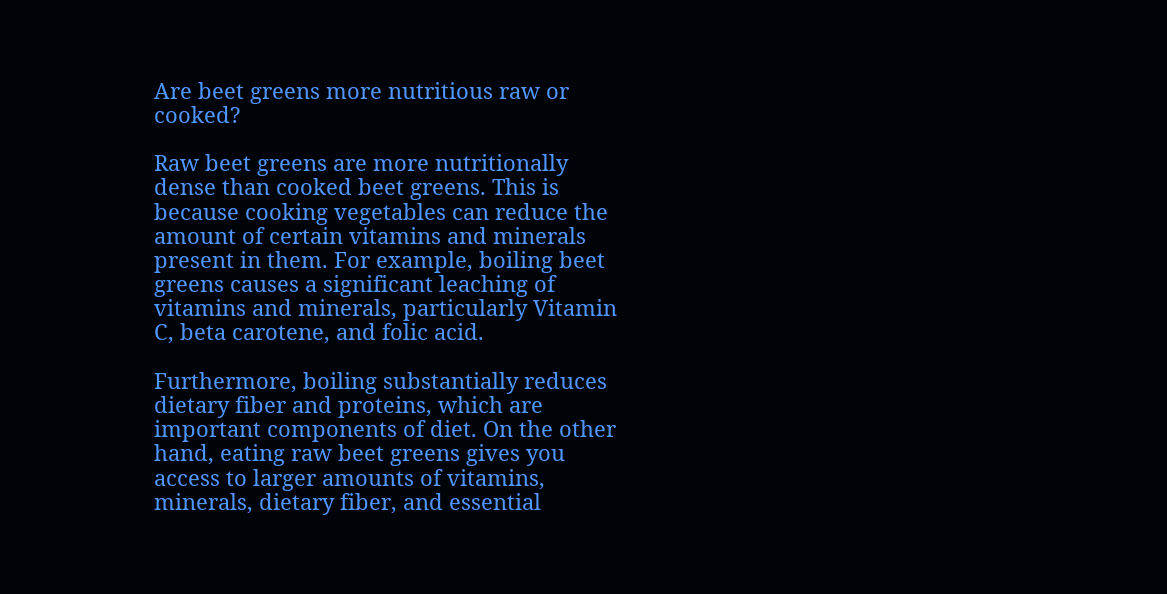Are beet greens more nutritious raw or cooked?

Raw beet greens are more nutritionally dense than cooked beet greens. This is because cooking vegetables can reduce the amount of certain vitamins and minerals present in them. For example, boiling beet greens causes a significant leaching of vitamins and minerals, particularly Vitamin C, beta carotene, and folic acid.

Furthermore, boiling substantially reduces dietary fiber and proteins, which are important components of diet. On the other hand, eating raw beet greens gives you access to larger amounts of vitamins, minerals, dietary fiber, and essential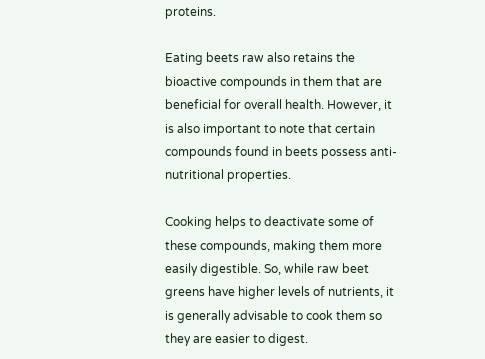proteins.

Eating beets raw also retains the bioactive compounds in them that are beneficial for overall health. However, it is also important to note that certain compounds found in beets possess anti-nutritional properties.

Cooking helps to deactivate some of these compounds, making them more easily digestible. So, while raw beet greens have higher levels of nutrients, it is generally advisable to cook them so they are easier to digest.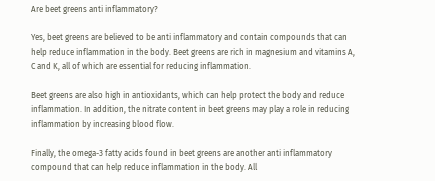Are beet greens anti inflammatory?

Yes, beet greens are believed to be anti inflammatory and contain compounds that can help reduce inflammation in the body. Beet greens are rich in magnesium and vitamins A, C and K, all of which are essential for reducing inflammation.

Beet greens are also high in antioxidants, which can help protect the body and reduce inflammation. In addition, the nitrate content in beet greens may play a role in reducing inflammation by increasing blood flow.

Finally, the omega-3 fatty acids found in beet greens are another anti inflammatory compound that can help reduce inflammation in the body. All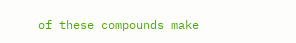of these compounds make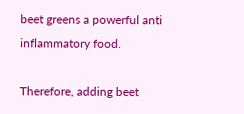beet greens a powerful anti inflammatory food.

Therefore, adding beet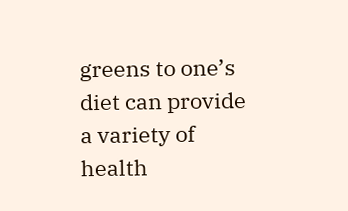greens to one’s diet can provide a variety of health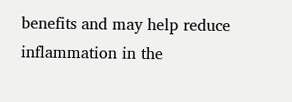benefits and may help reduce inflammation in the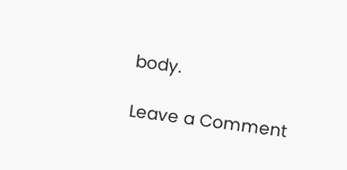body.

Leave a Comment